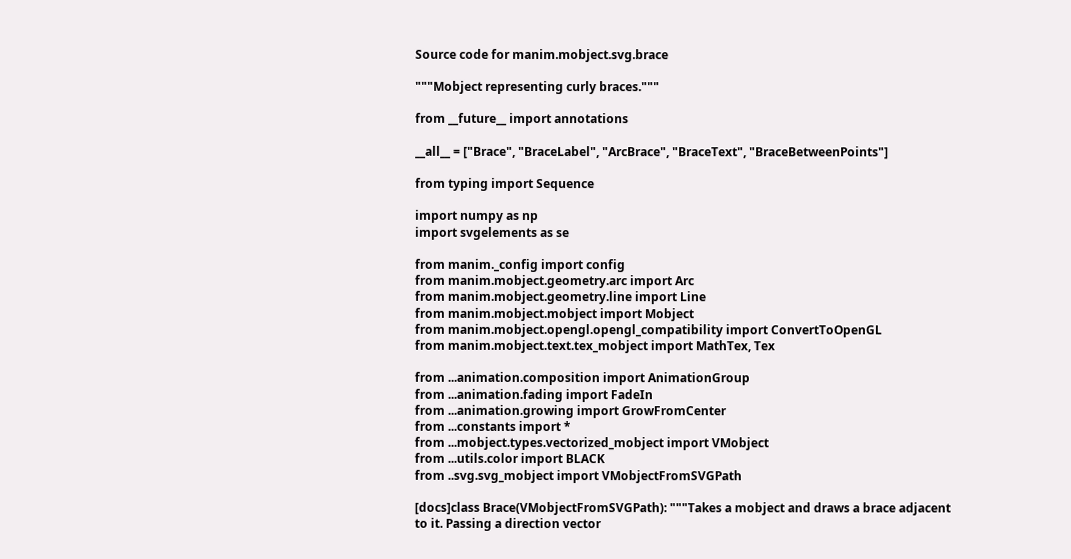Source code for manim.mobject.svg.brace

"""Mobject representing curly braces."""

from __future__ import annotations

__all__ = ["Brace", "BraceLabel", "ArcBrace", "BraceText", "BraceBetweenPoints"]

from typing import Sequence

import numpy as np
import svgelements as se

from manim._config import config
from manim.mobject.geometry.arc import Arc
from manim.mobject.geometry.line import Line
from manim.mobject.mobject import Mobject
from manim.mobject.opengl.opengl_compatibility import ConvertToOpenGL
from manim.mobject.text.tex_mobject import MathTex, Tex

from ...animation.composition import AnimationGroup
from ...animation.fading import FadeIn
from ...animation.growing import GrowFromCenter
from ...constants import *
from ...mobject.types.vectorized_mobject import VMobject
from ...utils.color import BLACK
from ..svg.svg_mobject import VMobjectFromSVGPath

[docs]class Brace(VMobjectFromSVGPath): """Takes a mobject and draws a brace adjacent to it. Passing a direction vector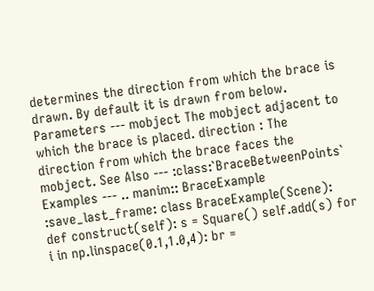determines the direction from which the brace is drawn. By default it is drawn from below. Parameters --- mobject The mobject adjacent to which the brace is placed. direction : The direction from which the brace faces the mobject. See Also --- :class:`BraceBetweenPoints` Examples --- .. manim:: BraceExample :save_last_frame: class BraceExample(Scene): def construct(self): s = Square() self.add(s) for i in np.linspace(0.1,1.0,4): br =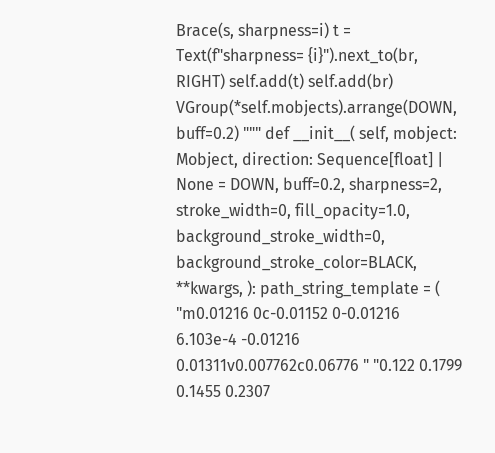Brace(s, sharpness=i) t = Text(f"sharpness= {i}").next_to(br, RIGHT) self.add(t) self.add(br) VGroup(*self.mobjects).arrange(DOWN, buff=0.2) """ def __init__( self, mobject: Mobject, direction: Sequence[float] | None = DOWN, buff=0.2, sharpness=2, stroke_width=0, fill_opacity=1.0, background_stroke_width=0, background_stroke_color=BLACK, **kwargs, ): path_string_template = ( "m0.01216 0c-0.01152 0-0.01216 6.103e-4 -0.01216 0.01311v0.007762c0.06776 " "0.122 0.1799 0.1455 0.2307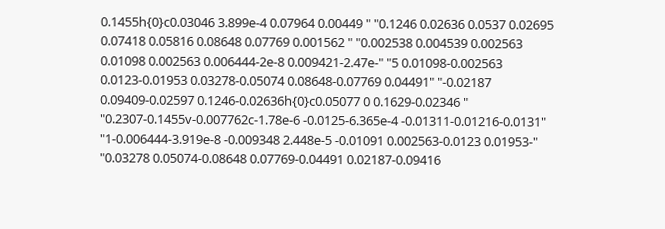0.1455h{0}c0.03046 3.899e-4 0.07964 0.00449 " "0.1246 0.02636 0.0537 0.02695 0.07418 0.05816 0.08648 0.07769 0.001562 " "0.002538 0.004539 0.002563 0.01098 0.002563 0.006444-2e-8 0.009421-2.47e-" "5 0.01098-0.002563 0.0123-0.01953 0.03278-0.05074 0.08648-0.07769 0.04491" "-0.02187 0.09409-0.02597 0.1246-0.02636h{0}c0.05077 0 0.1629-0.02346 " "0.2307-0.1455v-0.007762c-1.78e-6 -0.0125-6.365e-4 -0.01311-0.01216-0.0131" "1-0.006444-3.919e-8 -0.009348 2.448e-5 -0.01091 0.002563-0.0123 0.01953-" "0.03278 0.05074-0.08648 0.07769-0.04491 0.02187-0.09416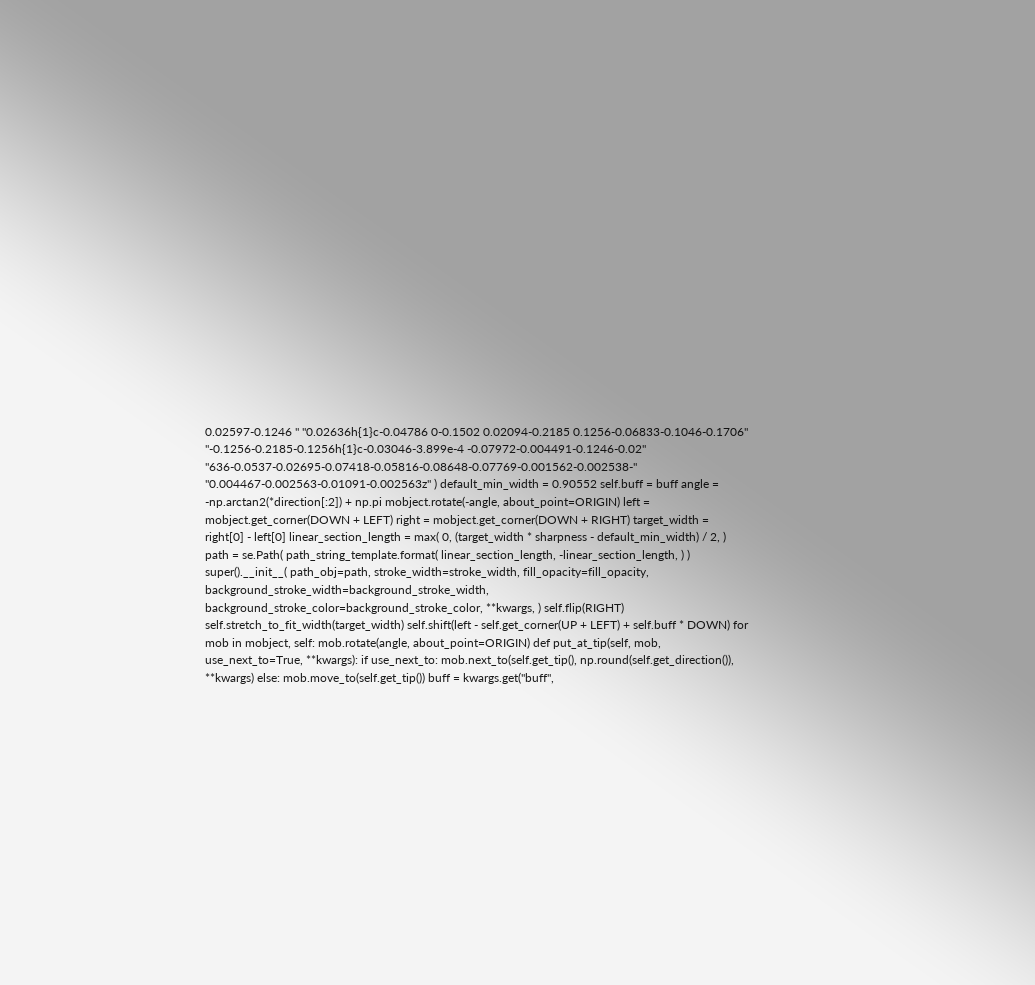0.02597-0.1246 " "0.02636h{1}c-0.04786 0-0.1502 0.02094-0.2185 0.1256-0.06833-0.1046-0.1706" "-0.1256-0.2185-0.1256h{1}c-0.03046-3.899e-4 -0.07972-0.004491-0.1246-0.02" "636-0.0537-0.02695-0.07418-0.05816-0.08648-0.07769-0.001562-0.002538-" "0.004467-0.002563-0.01091-0.002563z" ) default_min_width = 0.90552 self.buff = buff angle = -np.arctan2(*direction[:2]) + np.pi mobject.rotate(-angle, about_point=ORIGIN) left = mobject.get_corner(DOWN + LEFT) right = mobject.get_corner(DOWN + RIGHT) target_width = right[0] - left[0] linear_section_length = max( 0, (target_width * sharpness - default_min_width) / 2, ) path = se.Path( path_string_template.format( linear_section_length, -linear_section_length, ) ) super().__init__( path_obj=path, stroke_width=stroke_width, fill_opacity=fill_opacity, background_stroke_width=background_stroke_width, background_stroke_color=background_stroke_color, **kwargs, ) self.flip(RIGHT) self.stretch_to_fit_width(target_width) self.shift(left - self.get_corner(UP + LEFT) + self.buff * DOWN) for mob in mobject, self: mob.rotate(angle, about_point=ORIGIN) def put_at_tip(self, mob, use_next_to=True, **kwargs): if use_next_to: mob.next_to(self.get_tip(), np.round(self.get_direction()), **kwargs) else: mob.move_to(self.get_tip()) buff = kwargs.get("buff",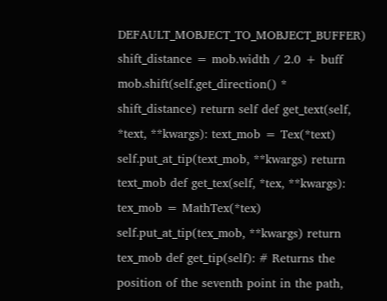DEFAULT_MOBJECT_TO_MOBJECT_BUFFER) shift_distance = mob.width / 2.0 + buff mob.shift(self.get_direction() * shift_distance) return self def get_text(self, *text, **kwargs): text_mob = Tex(*text) self.put_at_tip(text_mob, **kwargs) return text_mob def get_tex(self, *tex, **kwargs): tex_mob = MathTex(*tex) self.put_at_tip(tex_mob, **kwargs) return tex_mob def get_tip(self): # Returns the position of the seventh point in the path,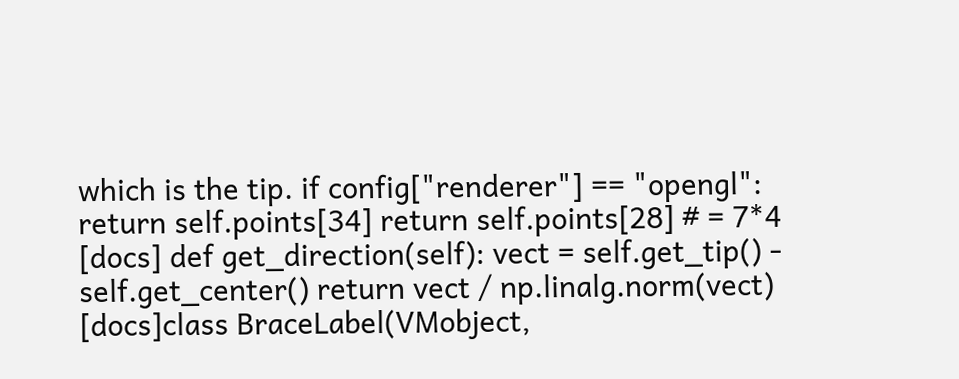which is the tip. if config["renderer"] == "opengl": return self.points[34] return self.points[28] # = 7*4
[docs] def get_direction(self): vect = self.get_tip() - self.get_center() return vect / np.linalg.norm(vect)
[docs]class BraceLabel(VMobject,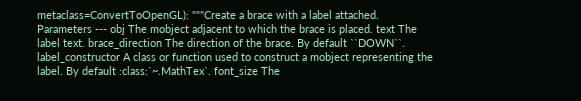metaclass=ConvertToOpenGL): """Create a brace with a label attached. Parameters --- obj The mobject adjacent to which the brace is placed. text The label text. brace_direction The direction of the brace. By default ``DOWN``. label_constructor A class or function used to construct a mobject representing the label. By default :class:`~.MathTex`. font_size The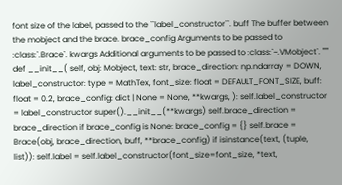font size of the label, passed to the ``label_constructor``. buff The buffer between the mobject and the brace. brace_config Arguments to be passed to :class:`.Brace`. kwargs Additional arguments to be passed to :class:`~.VMobject`. """ def __init__( self, obj: Mobject, text: str, brace_direction: np.ndarray = DOWN, label_constructor: type = MathTex, font_size: float = DEFAULT_FONT_SIZE, buff: float = 0.2, brace_config: dict | None = None, **kwargs, ): self.label_constructor = label_constructor super().__init__(**kwargs) self.brace_direction = brace_direction if brace_config is None: brace_config = {} self.brace = Brace(obj, brace_direction, buff, **brace_config) if isinstance(text, (tuple, list)): self.label = self.label_constructor(font_size=font_size, *text,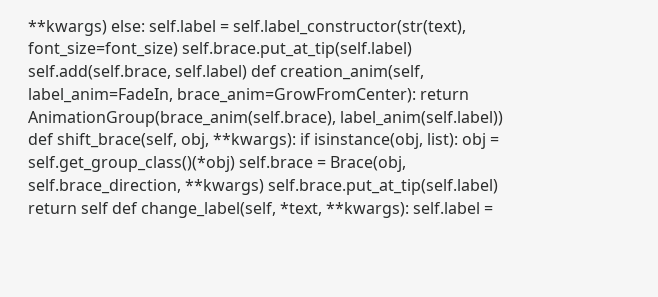**kwargs) else: self.label = self.label_constructor(str(text), font_size=font_size) self.brace.put_at_tip(self.label) self.add(self.brace, self.label) def creation_anim(self, label_anim=FadeIn, brace_anim=GrowFromCenter): return AnimationGroup(brace_anim(self.brace), label_anim(self.label)) def shift_brace(self, obj, **kwargs): if isinstance(obj, list): obj = self.get_group_class()(*obj) self.brace = Brace(obj, self.brace_direction, **kwargs) self.brace.put_at_tip(self.label) return self def change_label(self, *text, **kwargs): self.label =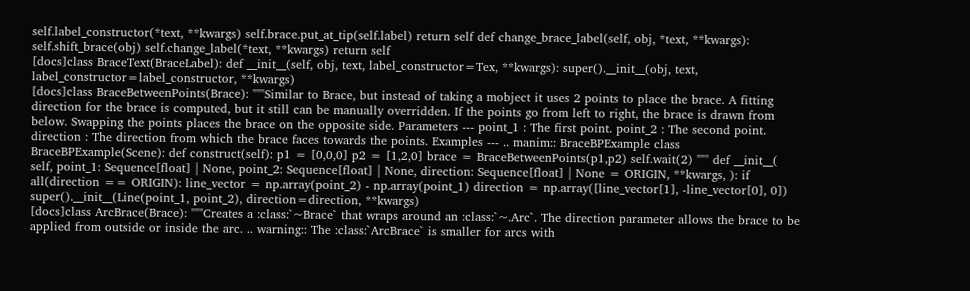self.label_constructor(*text, **kwargs) self.brace.put_at_tip(self.label) return self def change_brace_label(self, obj, *text, **kwargs): self.shift_brace(obj) self.change_label(*text, **kwargs) return self
[docs]class BraceText(BraceLabel): def __init__(self, obj, text, label_constructor=Tex, **kwargs): super().__init__(obj, text, label_constructor=label_constructor, **kwargs)
[docs]class BraceBetweenPoints(Brace): """Similar to Brace, but instead of taking a mobject it uses 2 points to place the brace. A fitting direction for the brace is computed, but it still can be manually overridden. If the points go from left to right, the brace is drawn from below. Swapping the points places the brace on the opposite side. Parameters --- point_1 : The first point. point_2 : The second point. direction : The direction from which the brace faces towards the points. Examples --- .. manim:: BraceBPExample class BraceBPExample(Scene): def construct(self): p1 = [0,0,0] p2 = [1,2,0] brace = BraceBetweenPoints(p1,p2) self.wait(2) """ def __init__( self, point_1: Sequence[float] | None, point_2: Sequence[float] | None, direction: Sequence[float] | None = ORIGIN, **kwargs, ): if all(direction == ORIGIN): line_vector = np.array(point_2) - np.array(point_1) direction = np.array([line_vector[1], -line_vector[0], 0]) super().__init__(Line(point_1, point_2), direction=direction, **kwargs)
[docs]class ArcBrace(Brace): """Creates a :class:`~Brace` that wraps around an :class:`~.Arc`. The direction parameter allows the brace to be applied from outside or inside the arc. .. warning:: The :class:`ArcBrace` is smaller for arcs with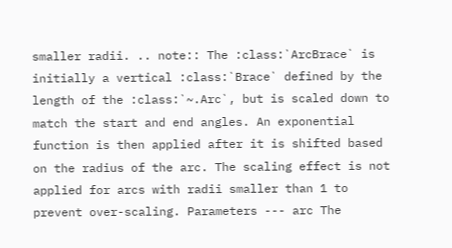smaller radii. .. note:: The :class:`ArcBrace` is initially a vertical :class:`Brace` defined by the length of the :class:`~.Arc`, but is scaled down to match the start and end angles. An exponential function is then applied after it is shifted based on the radius of the arc. The scaling effect is not applied for arcs with radii smaller than 1 to prevent over-scaling. Parameters --- arc The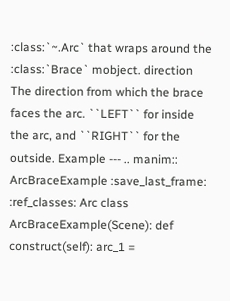:class:`~.Arc` that wraps around the :class:`Brace` mobject. direction The direction from which the brace faces the arc. ``LEFT`` for inside the arc, and ``RIGHT`` for the outside. Example --- .. manim:: ArcBraceExample :save_last_frame: :ref_classes: Arc class ArcBraceExample(Scene): def construct(self): arc_1 =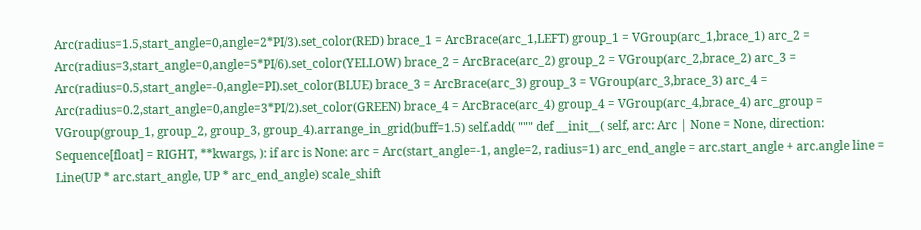Arc(radius=1.5,start_angle=0,angle=2*PI/3).set_color(RED) brace_1 = ArcBrace(arc_1,LEFT) group_1 = VGroup(arc_1,brace_1) arc_2 = Arc(radius=3,start_angle=0,angle=5*PI/6).set_color(YELLOW) brace_2 = ArcBrace(arc_2) group_2 = VGroup(arc_2,brace_2) arc_3 = Arc(radius=0.5,start_angle=-0,angle=PI).set_color(BLUE) brace_3 = ArcBrace(arc_3) group_3 = VGroup(arc_3,brace_3) arc_4 = Arc(radius=0.2,start_angle=0,angle=3*PI/2).set_color(GREEN) brace_4 = ArcBrace(arc_4) group_4 = VGroup(arc_4,brace_4) arc_group = VGroup(group_1, group_2, group_3, group_4).arrange_in_grid(buff=1.5) self.add( """ def __init__( self, arc: Arc | None = None, direction: Sequence[float] = RIGHT, **kwargs, ): if arc is None: arc = Arc(start_angle=-1, angle=2, radius=1) arc_end_angle = arc.start_angle + arc.angle line = Line(UP * arc.start_angle, UP * arc_end_angle) scale_shift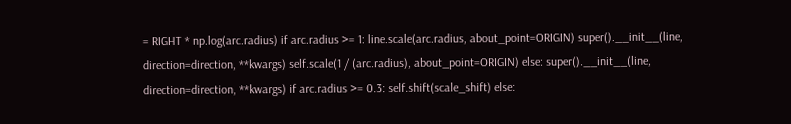= RIGHT * np.log(arc.radius) if arc.radius >= 1: line.scale(arc.radius, about_point=ORIGIN) super().__init__(line, direction=direction, **kwargs) self.scale(1 / (arc.radius), about_point=ORIGIN) else: super().__init__(line, direction=direction, **kwargs) if arc.radius >= 0.3: self.shift(scale_shift) else: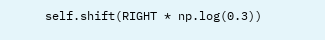self.shift(RIGHT * np.log(0.3))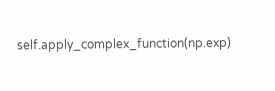self.apply_complex_function(np.exp)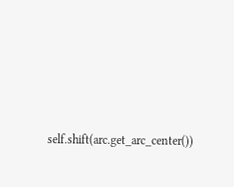self.shift(arc.get_arc_center())